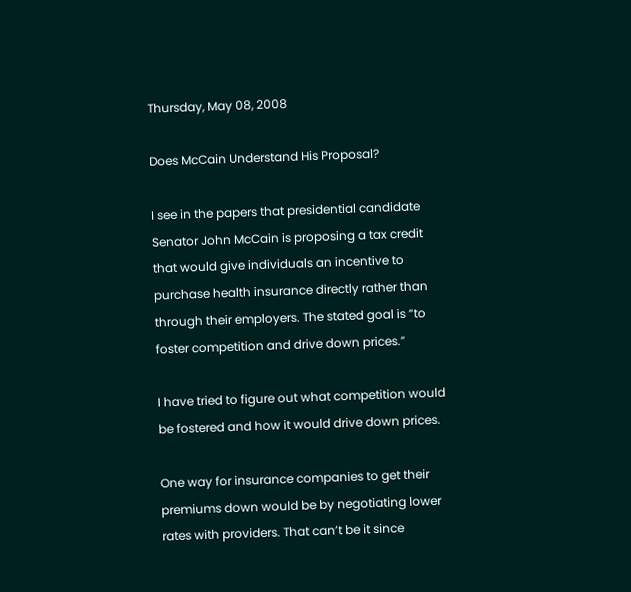Thursday, May 08, 2008

Does McCain Understand His Proposal?

I see in the papers that presidential candidate Senator John McCain is proposing a tax credit that would give individuals an incentive to purchase health insurance directly rather than through their employers. The stated goal is “to foster competition and drive down prices.”

I have tried to figure out what competition would be fostered and how it would drive down prices.

One way for insurance companies to get their premiums down would be by negotiating lower rates with providers. That can’t be it since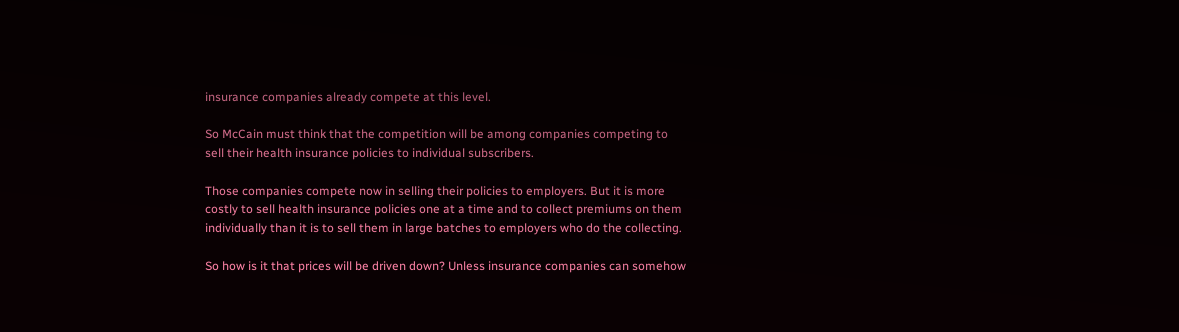insurance companies already compete at this level.

So McCain must think that the competition will be among companies competing to sell their health insurance policies to individual subscribers.

Those companies compete now in selling their policies to employers. But it is more costly to sell health insurance policies one at a time and to collect premiums on them individually than it is to sell them in large batches to employers who do the collecting.

So how is it that prices will be driven down? Unless insurance companies can somehow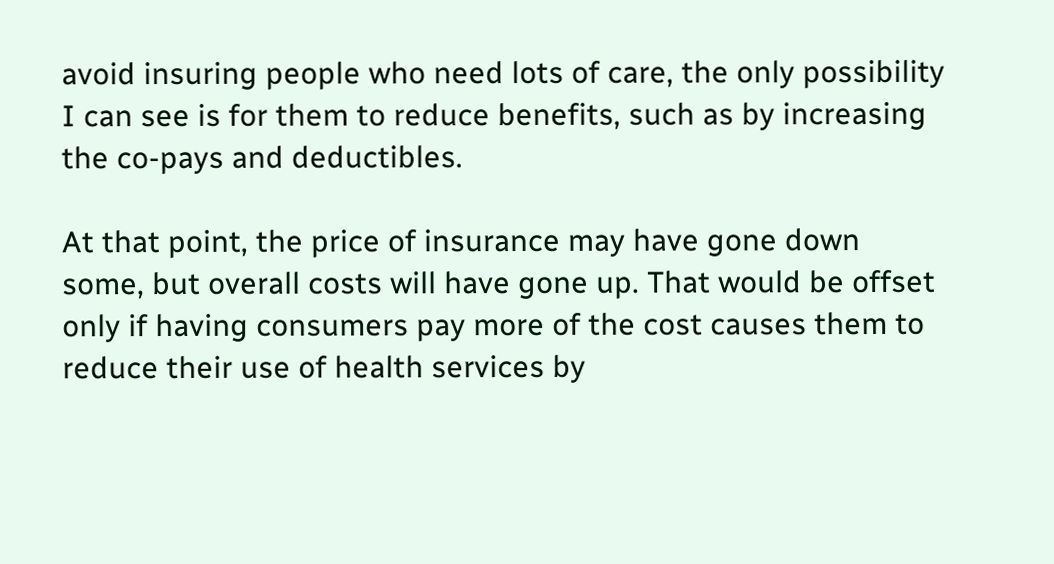avoid insuring people who need lots of care, the only possibility I can see is for them to reduce benefits, such as by increasing the co-pays and deductibles.

At that point, the price of insurance may have gone down some, but overall costs will have gone up. That would be offset only if having consumers pay more of the cost causes them to reduce their use of health services by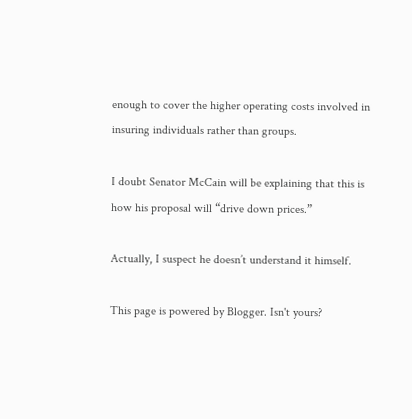enough to cover the higher operating costs involved in insuring individuals rather than groups.

I doubt Senator McCain will be explaining that this is how his proposal will “drive down prices.”

Actually, I suspect he doesn’t understand it himself.

This page is powered by Blogger. Isn't yours?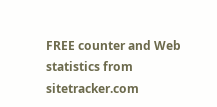FREE counter and Web statistics from sitetracker.com